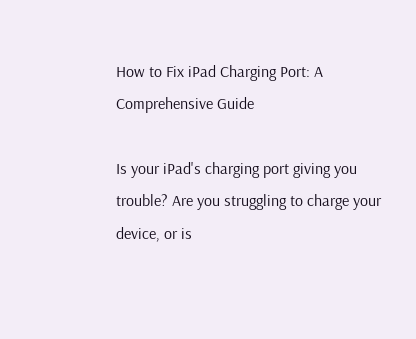How to Fix iPad Charging Port: A Comprehensive Guide

Is your iPad's charging port giving you trouble? Are you struggling to charge your device, or is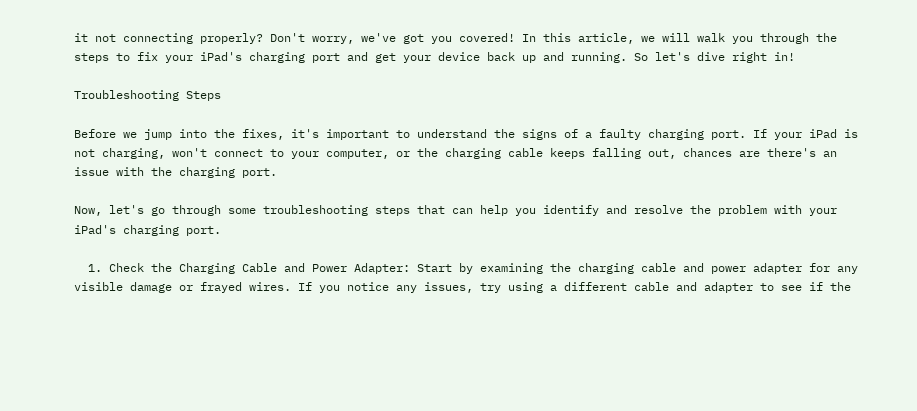it not connecting properly? Don't worry, we've got you covered! In this article, we will walk you through the steps to fix your iPad's charging port and get your device back up and running. So let's dive right in!

Troubleshooting Steps

Before we jump into the fixes, it's important to understand the signs of a faulty charging port. If your iPad is not charging, won't connect to your computer, or the charging cable keeps falling out, chances are there's an issue with the charging port.

Now, let's go through some troubleshooting steps that can help you identify and resolve the problem with your iPad's charging port.

  1. Check the Charging Cable and Power Adapter: Start by examining the charging cable and power adapter for any visible damage or frayed wires. If you notice any issues, try using a different cable and adapter to see if the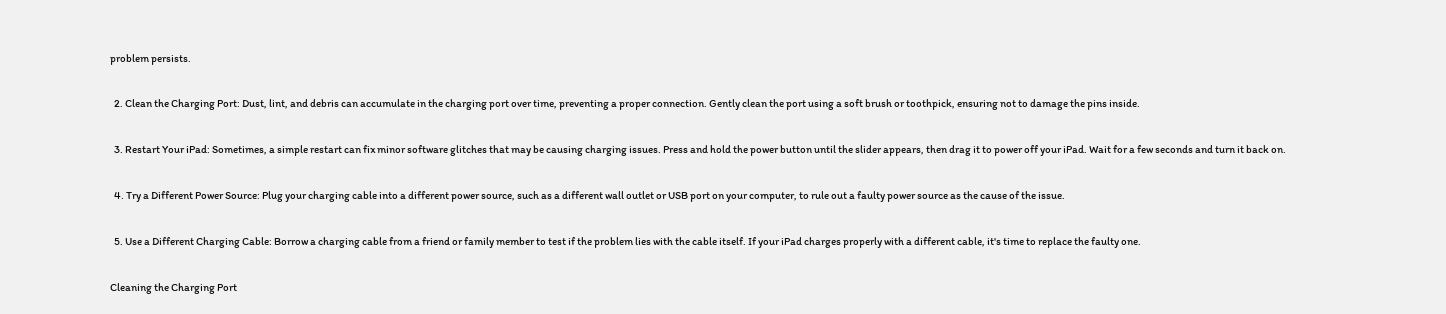problem persists.

  2. Clean the Charging Port: Dust, lint, and debris can accumulate in the charging port over time, preventing a proper connection. Gently clean the port using a soft brush or toothpick, ensuring not to damage the pins inside.

  3. Restart Your iPad: Sometimes, a simple restart can fix minor software glitches that may be causing charging issues. Press and hold the power button until the slider appears, then drag it to power off your iPad. Wait for a few seconds and turn it back on.

  4. Try a Different Power Source: Plug your charging cable into a different power source, such as a different wall outlet or USB port on your computer, to rule out a faulty power source as the cause of the issue.

  5. Use a Different Charging Cable: Borrow a charging cable from a friend or family member to test if the problem lies with the cable itself. If your iPad charges properly with a different cable, it's time to replace the faulty one.

Cleaning the Charging Port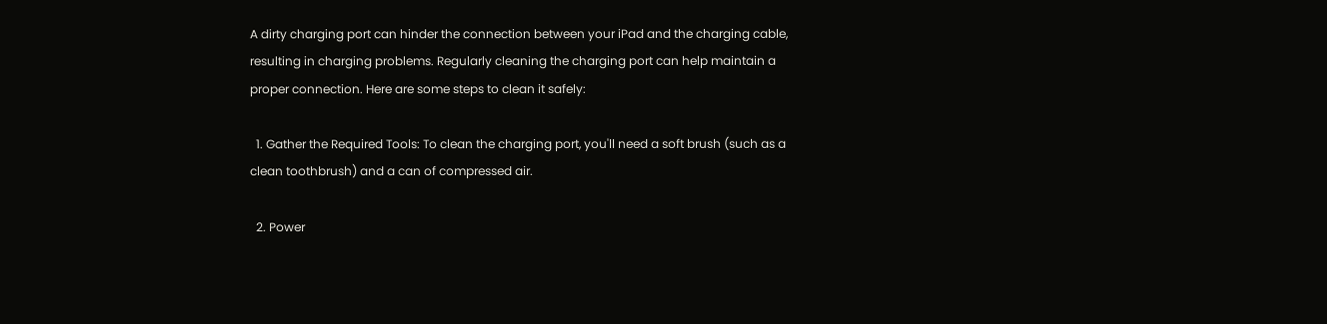A dirty charging port can hinder the connection between your iPad and the charging cable, resulting in charging problems. Regularly cleaning the charging port can help maintain a proper connection. Here are some steps to clean it safely:

  1. Gather the Required Tools: To clean the charging port, you'll need a soft brush (such as a clean toothbrush) and a can of compressed air.

  2. Power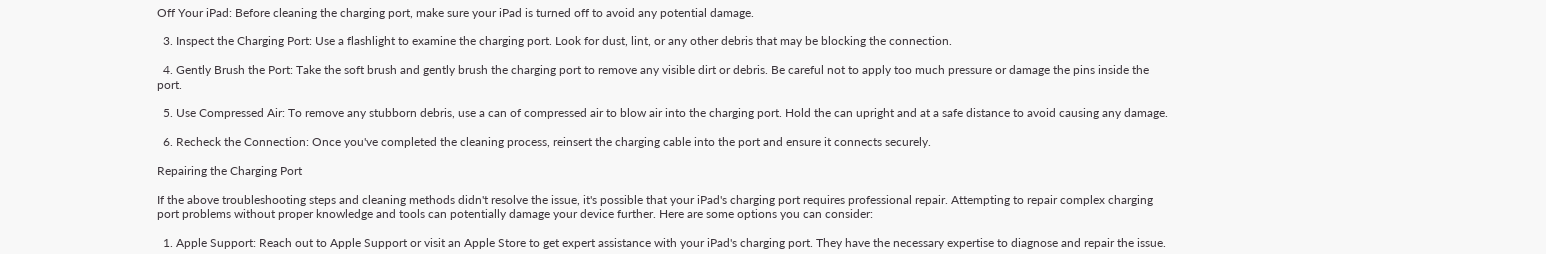Off Your iPad: Before cleaning the charging port, make sure your iPad is turned off to avoid any potential damage.

  3. Inspect the Charging Port: Use a flashlight to examine the charging port. Look for dust, lint, or any other debris that may be blocking the connection.

  4. Gently Brush the Port: Take the soft brush and gently brush the charging port to remove any visible dirt or debris. Be careful not to apply too much pressure or damage the pins inside the port.

  5. Use Compressed Air: To remove any stubborn debris, use a can of compressed air to blow air into the charging port. Hold the can upright and at a safe distance to avoid causing any damage.

  6. Recheck the Connection: Once you've completed the cleaning process, reinsert the charging cable into the port and ensure it connects securely.

Repairing the Charging Port

If the above troubleshooting steps and cleaning methods didn't resolve the issue, it's possible that your iPad's charging port requires professional repair. Attempting to repair complex charging port problems without proper knowledge and tools can potentially damage your device further. Here are some options you can consider:

  1. Apple Support: Reach out to Apple Support or visit an Apple Store to get expert assistance with your iPad's charging port. They have the necessary expertise to diagnose and repair the issue.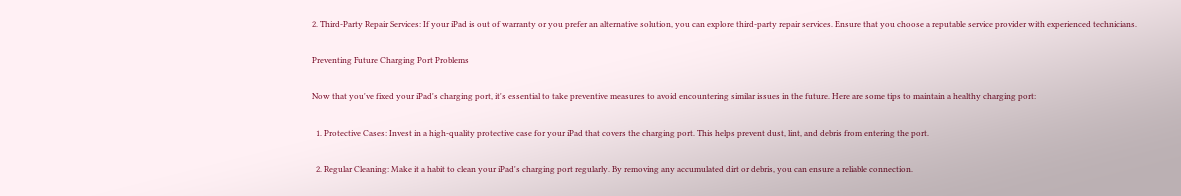2. Third-Party Repair Services: If your iPad is out of warranty or you prefer an alternative solution, you can explore third-party repair services. Ensure that you choose a reputable service provider with experienced technicians.

Preventing Future Charging Port Problems

Now that you've fixed your iPad's charging port, it's essential to take preventive measures to avoid encountering similar issues in the future. Here are some tips to maintain a healthy charging port:

  1. Protective Cases: Invest in a high-quality protective case for your iPad that covers the charging port. This helps prevent dust, lint, and debris from entering the port.

  2. Regular Cleaning: Make it a habit to clean your iPad's charging port regularly. By removing any accumulated dirt or debris, you can ensure a reliable connection.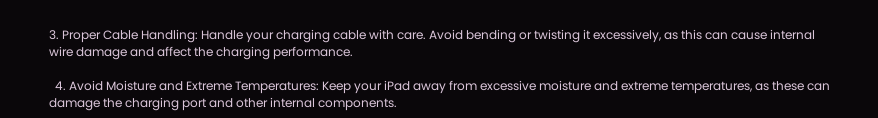3. Proper Cable Handling: Handle your charging cable with care. Avoid bending or twisting it excessively, as this can cause internal wire damage and affect the charging performance.

  4. Avoid Moisture and Extreme Temperatures: Keep your iPad away from excessive moisture and extreme temperatures, as these can damage the charging port and other internal components.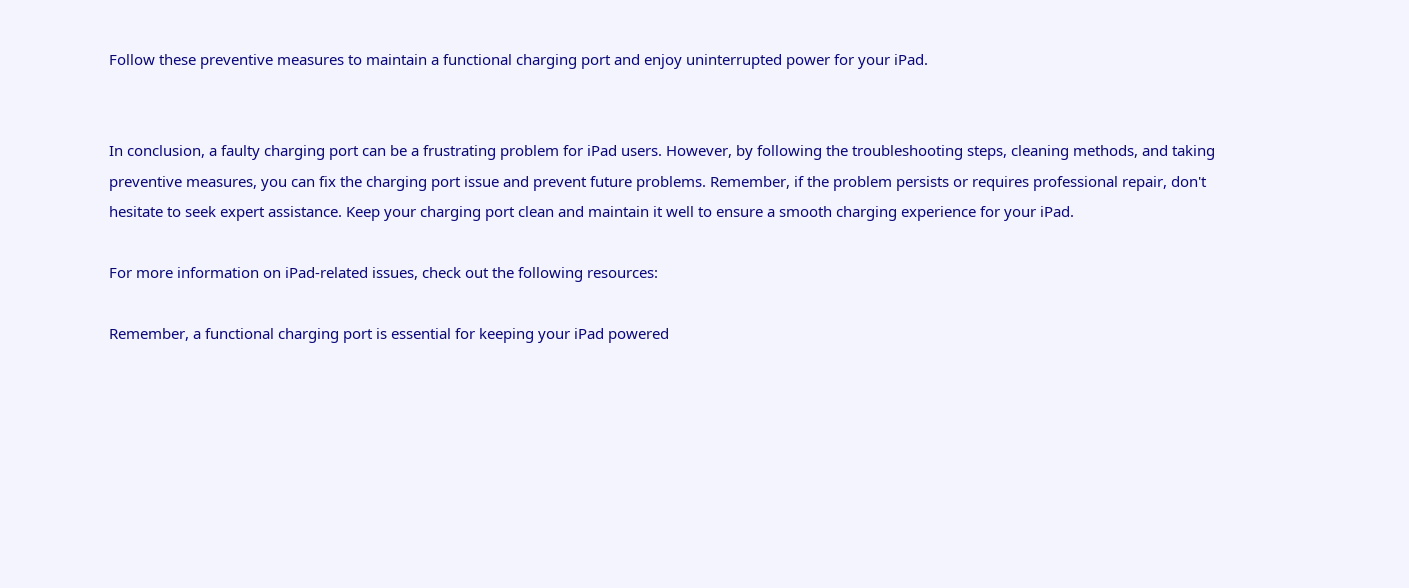Follow these preventive measures to maintain a functional charging port and enjoy uninterrupted power for your iPad.


In conclusion, a faulty charging port can be a frustrating problem for iPad users. However, by following the troubleshooting steps, cleaning methods, and taking preventive measures, you can fix the charging port issue and prevent future problems. Remember, if the problem persists or requires professional repair, don't hesitate to seek expert assistance. Keep your charging port clean and maintain it well to ensure a smooth charging experience for your iPad.

For more information on iPad-related issues, check out the following resources:

Remember, a functional charging port is essential for keeping your iPad powered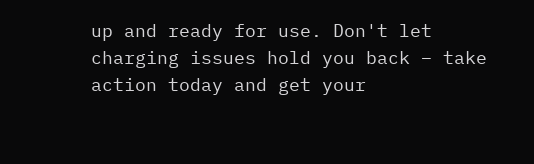up and ready for use. Don't let charging issues hold you back – take action today and get your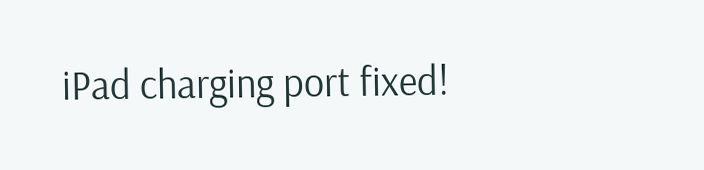iPad charging port fixed!